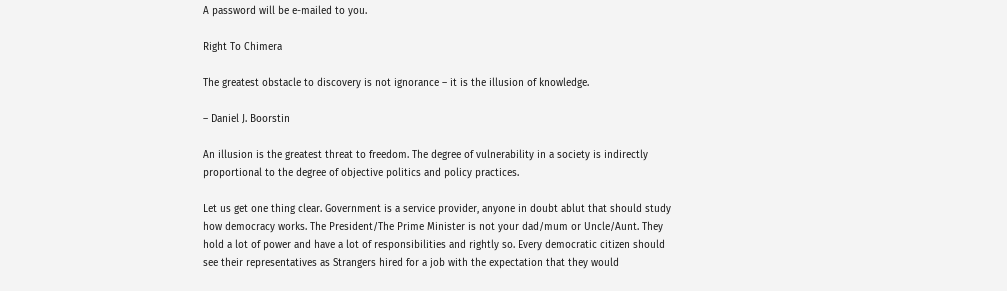A password will be e-mailed to you.

Right To Chimera

The greatest obstacle to discovery is not ignorance – it is the illusion of knowledge.

– Daniel J. Boorstin

An illusion is the greatest threat to freedom. The degree of vulnerability in a society is indirectly proportional to the degree of objective politics and policy practices.

Let us get one thing clear. Government is a service provider, anyone in doubt ablut that should study how democracy works. The President/The Prime Minister is not your dad/mum or Uncle/Aunt. They hold a lot of power and have a lot of responsibilities and rightly so. Every democratic citizen should see their representatives as Strangers hired for a job with the expectation that they would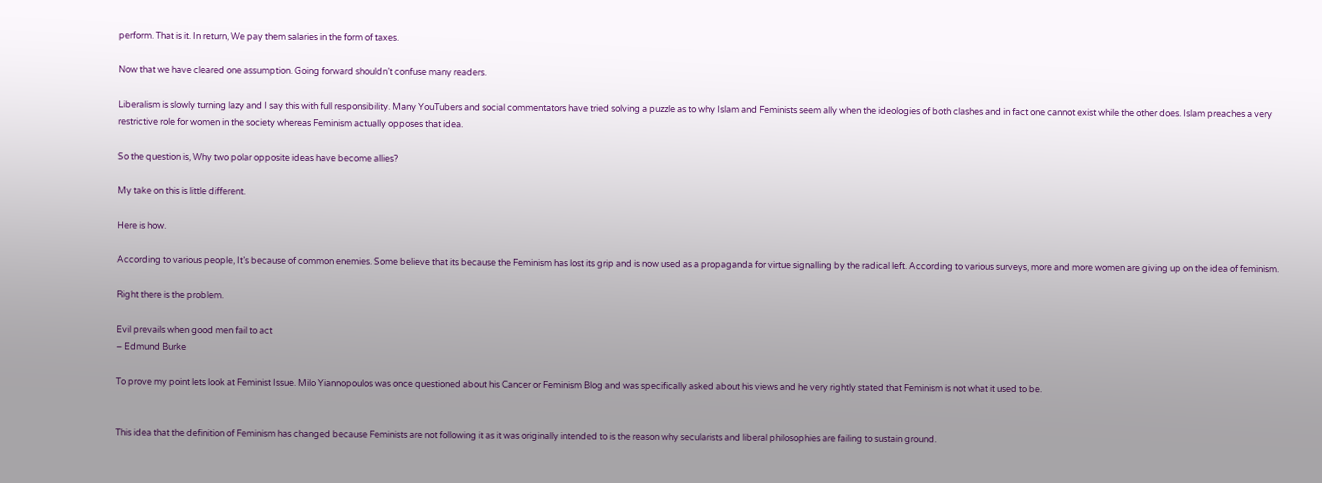perform. That is it. In return, We pay them salaries in the form of taxes.

Now that we have cleared one assumption. Going forward shouldn’t confuse many readers.

Liberalism is slowly turning lazy and I say this with full responsibility. Many YouTubers and social commentators have tried solving a puzzle as to why Islam and Feminists seem ally when the ideologies of both clashes and in fact one cannot exist while the other does. Islam preaches a very restrictive role for women in the society whereas Feminism actually opposes that idea.

So the question is, Why two polar opposite ideas have become allies?

My take on this is little different.

Here is how.

According to various people, It’s because of common enemies. Some believe that its because the Feminism has lost its grip and is now used as a propaganda for virtue signalling by the radical left. According to various surveys, more and more women are giving up on the idea of feminism.

Right there is the problem.

Evil prevails when good men fail to act
– Edmund Burke

To prove my point lets look at Feminist Issue. Milo Yiannopoulos was once questioned about his Cancer or Feminism Blog and was specifically asked about his views and he very rightly stated that Feminism is not what it used to be.


This idea that the definition of Feminism has changed because Feminists are not following it as it was originally intended to is the reason why secularists and liberal philosophies are failing to sustain ground.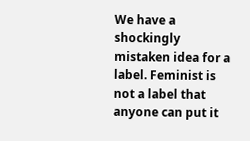We have a shockingly mistaken idea for a label. Feminist is not a label that anyone can put it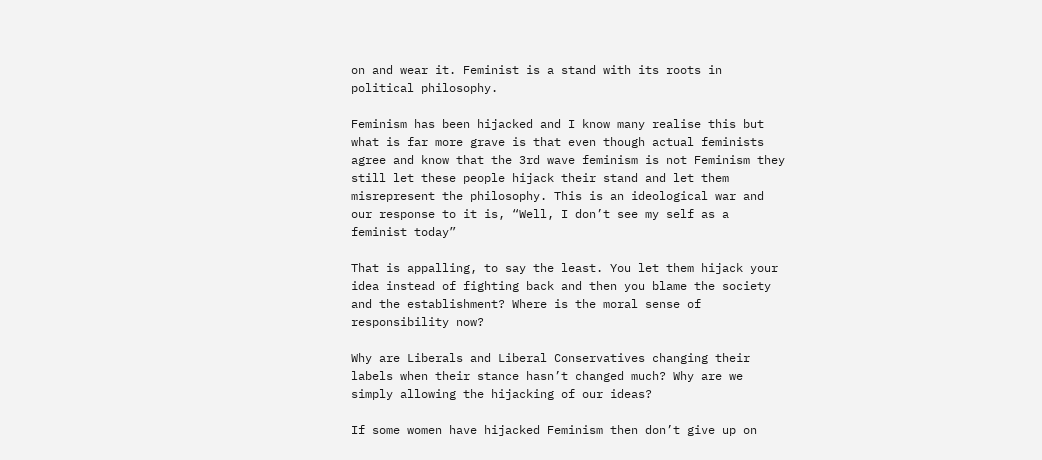on and wear it. Feminist is a stand with its roots in political philosophy.

Feminism has been hijacked and I know many realise this but what is far more grave is that even though actual feminists agree and know that the 3rd wave feminism is not Feminism they still let these people hijack their stand and let them misrepresent the philosophy. This is an ideological war and our response to it is, “Well, I don’t see my self as a feminist today”

That is appalling, to say the least. You let them hijack your idea instead of fighting back and then you blame the society and the establishment? Where is the moral sense of responsibility now?

Why are Liberals and Liberal Conservatives changing their labels when their stance hasn’t changed much? Why are we simply allowing the hijacking of our ideas?

If some women have hijacked Feminism then don’t give up on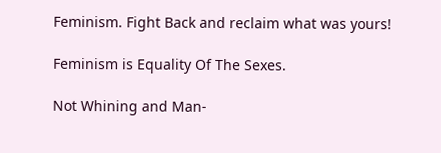Feminism. Fight Back and reclaim what was yours!

Feminism is Equality Of The Sexes.

Not Whining and Man-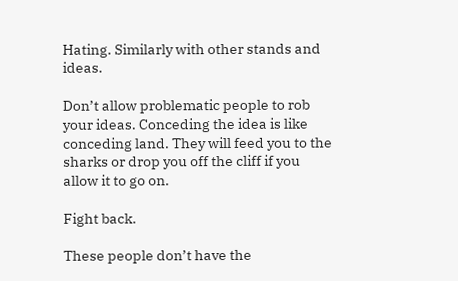Hating. Similarly with other stands and ideas.

Don’t allow problematic people to rob your ideas. Conceding the idea is like conceding land. They will feed you to the sharks or drop you off the cliff if you allow it to go on.

Fight back.

These people don’t have the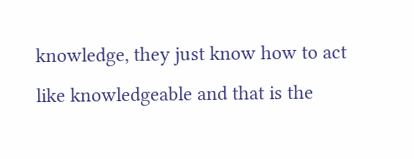knowledge, they just know how to act like knowledgeable and that is the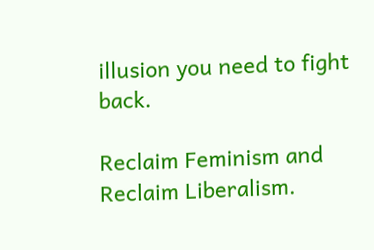illusion you need to fight back.

Reclaim Feminism and Reclaim Liberalism.